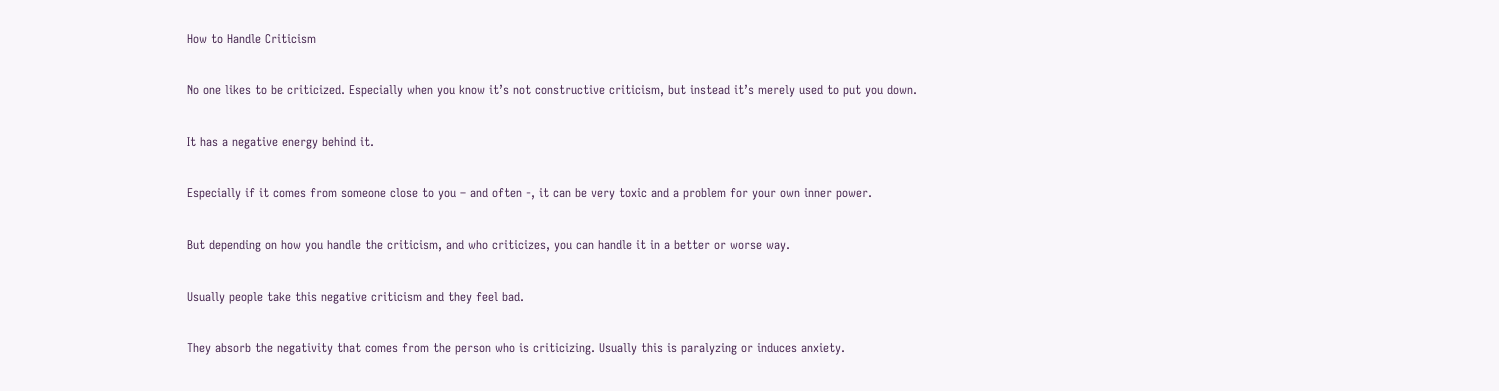How to Handle Criticism

No one likes to be criticized. Especially when you know it’s not constructive criticism, but instead it’s merely used to put you down.

It has a negative energy behind it.

Especially if it comes from someone close to you – and often -, it can be very toxic and a problem for your own inner power.

But depending on how you handle the criticism, and who criticizes, you can handle it in a better or worse way.

Usually people take this negative criticism and they feel bad.

They absorb the negativity that comes from the person who is criticizing. Usually this is paralyzing or induces anxiety.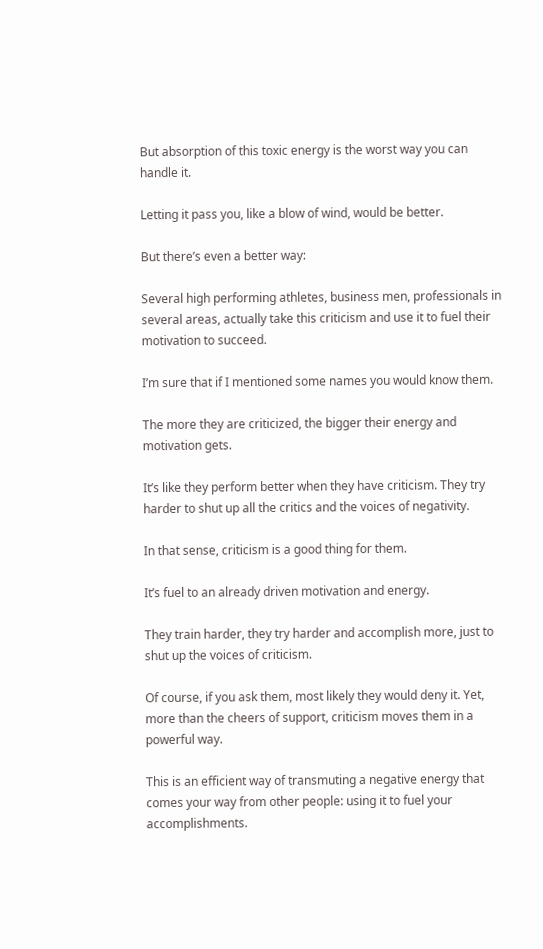But absorption of this toxic energy is the worst way you can handle it.

Letting it pass you, like a blow of wind, would be better.

But there’s even a better way:

Several high performing athletes, business men, professionals in several areas, actually take this criticism and use it to fuel their motivation to succeed.

I’m sure that if I mentioned some names you would know them.

The more they are criticized, the bigger their energy and motivation gets.

It’s like they perform better when they have criticism. They try harder to shut up all the critics and the voices of negativity.

In that sense, criticism is a good thing for them.

It’s fuel to an already driven motivation and energy.

They train harder, they try harder and accomplish more, just to shut up the voices of criticism.

Of course, if you ask them, most likely they would deny it. Yet, more than the cheers of support, criticism moves them in a powerful way.

This is an efficient way of transmuting a negative energy that comes your way from other people: using it to fuel your accomplishments.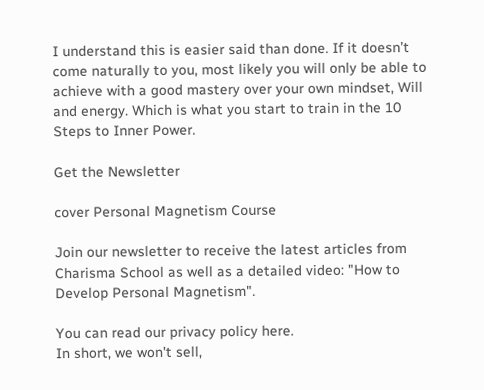I understand this is easier said than done. If it doesn’t come naturally to you, most likely you will only be able to achieve with a good mastery over your own mindset, Will and energy. Which is what you start to train in the 10 Steps to Inner Power.

Get the Newsletter

cover Personal Magnetism Course

Join our newsletter to receive the latest articles from Charisma School as well as a detailed video: "How to Develop Personal Magnetism".

You can read our privacy policy here.
In short, we won't sell,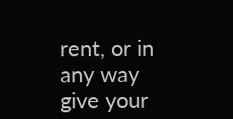rent, or in any way give your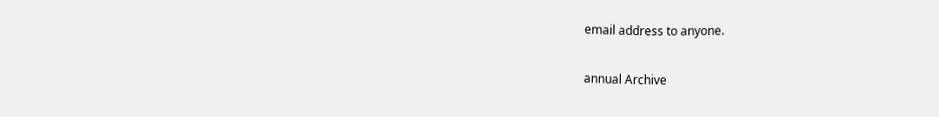email address to anyone.

annual Archive